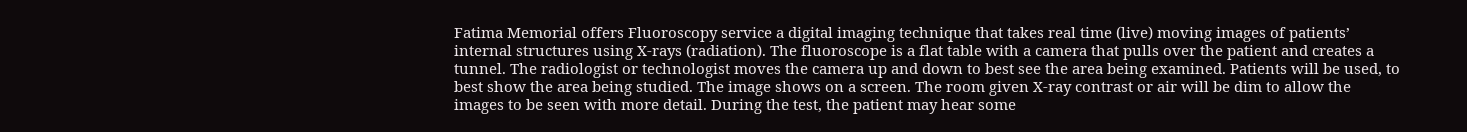Fatima Memorial offers Fluoroscopy service a digital imaging technique that takes real time (live) moving images of patients’ internal structures using X-rays (radiation). The fluoroscope is a flat table with a camera that pulls over the patient and creates a tunnel. The radiologist or technologist moves the camera up and down to best see the area being examined. Patients will be used, to best show the area being studied. The image shows on a screen. The room given X-ray contrast or air will be dim to allow the images to be seen with more detail. During the test, the patient may hear some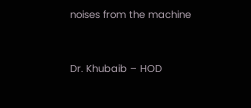noises from the machine


Dr. Khubaib – HOD